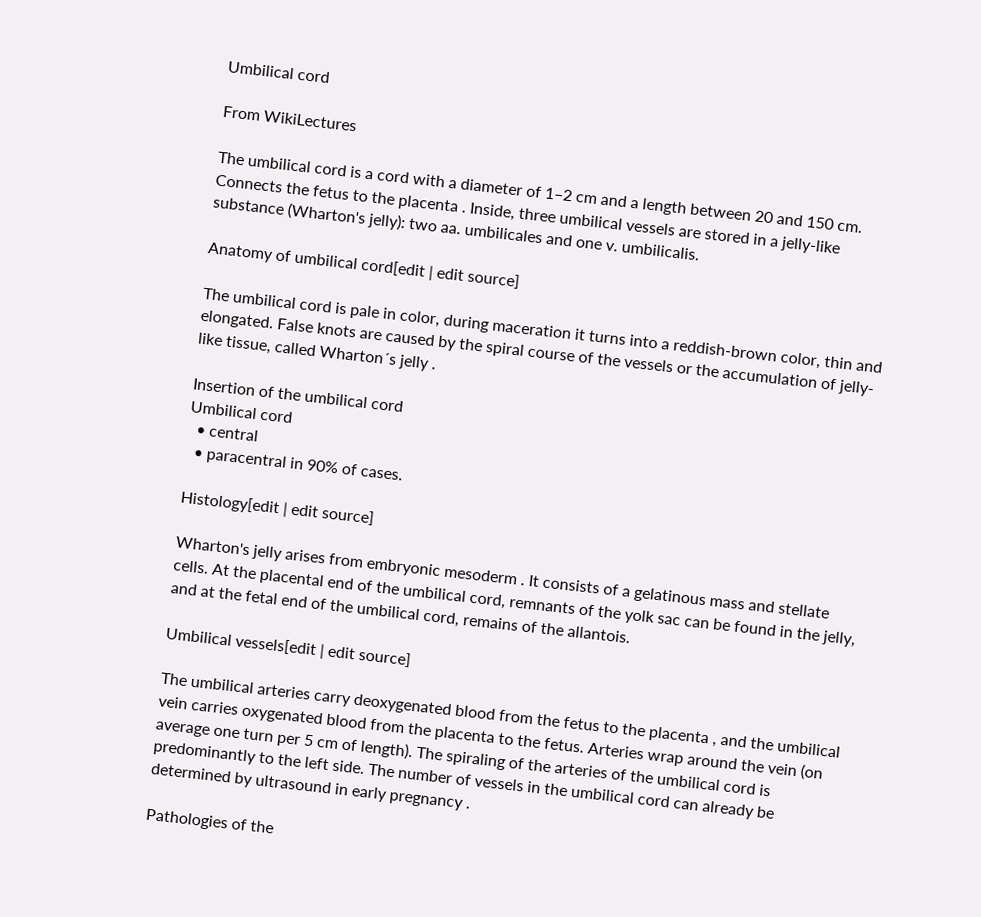Umbilical cord

From WikiLectures

The umbilical cord is a cord with a diameter of 1–2 cm and a length between 20 and 150 cm. Connects the fetus to the placenta . Inside, three umbilical vessels are stored in a jelly-like substance (Wharton's jelly): two aa. umbilicales and one v. umbilicalis.

Anatomy of umbilical cord[edit | edit source]

The umbilical cord is pale in color, during maceration it turns into a reddish-brown color, thin and elongated. False knots are caused by the spiral course of the vessels or the accumulation of jelly-like tissue, called Wharton´s jelly .

Insertion of the umbilical cord
Umbilical cord
  • central
  • paracentral in 90% of cases.

Histology[edit | edit source]

Wharton's jelly arises from embryonic mesoderm . It consists of a gelatinous mass and stellate cells. At the placental end of the umbilical cord, remnants of the yolk sac can be found in the jelly, and at the fetal end of the umbilical cord, remains of the allantois.

Umbilical vessels[edit | edit source]

The umbilical arteries carry deoxygenated blood from the fetus to the placenta , and the umbilical vein carries oxygenated blood from the placenta to the fetus. Arteries wrap around the vein (on average one turn per 5 cm of length). The spiraling of the arteries of the umbilical cord is predominantly to the left side. The number of vessels in the umbilical cord can already be determined by ultrasound in early pregnancy .

Pathologies of the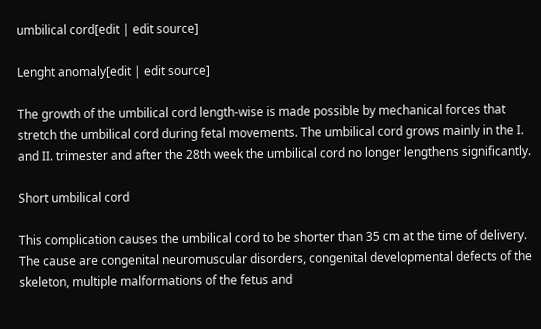umbilical cord[edit | edit source]

Lenght anomaly[edit | edit source]

The growth of the umbilical cord length-wise is made possible by mechanical forces that stretch the umbilical cord during fetal movements. The umbilical cord grows mainly in the I. and II. trimester and after the 28th week the umbilical cord no longer lengthens significantly.

Short umbilical cord

This complication causes the umbilical cord to be shorter than 35 cm at the time of delivery. The cause are congenital neuromuscular disorders, congenital developmental defects of the skeleton, multiple malformations of the fetus and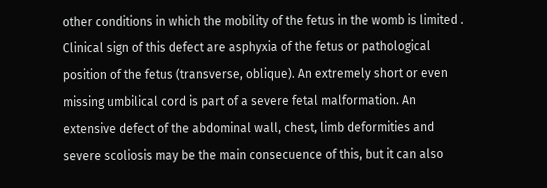other conditions in which the mobility of the fetus in the womb is limited . Clinical sign of this defect are asphyxia of the fetus or pathological position of the fetus (transverse, oblique). An extremely short or even missing umbilical cord is part of a severe fetal malformation. An extensive defect of the abdominal wall, chest, limb deformities and severe scoliosis may be the main consecuence of this, but it can also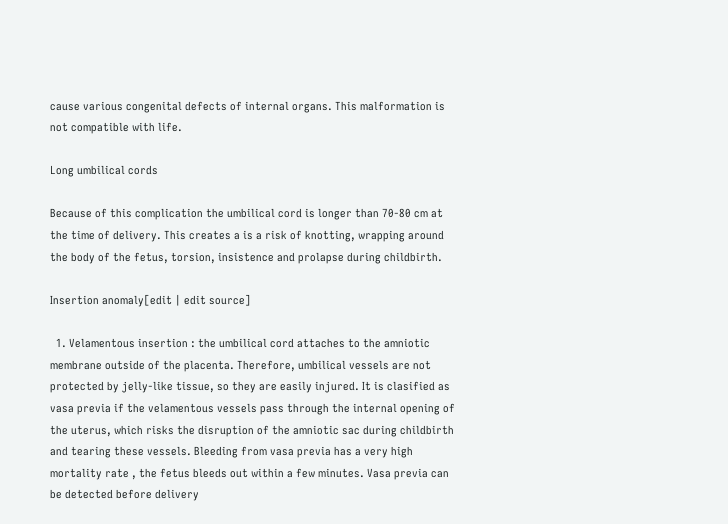cause various congenital defects of internal organs. This malformation is not compatible with life.

Long umbilical cords

Because of this complication the umbilical cord is longer than 70-80 cm at the time of delivery. This creates a is a risk of knotting, wrapping around the body of the fetus, torsion, insistence and prolapse during childbirth.

Insertion anomaly[edit | edit source]

  1. Velamentous insertion : the umbilical cord attaches to the amniotic membrane outside of the placenta. Therefore, umbilical vessels are not protected by jelly-like tissue, so they are easily injured. It is clasified as vasa previa if the velamentous vessels pass through the internal opening of the uterus, which risks the disruption of the amniotic sac during childbirth and tearing these vessels. Bleeding from vasa previa has a very high mortality rate , the fetus bleeds out within a few minutes. Vasa previa can be detected before delivery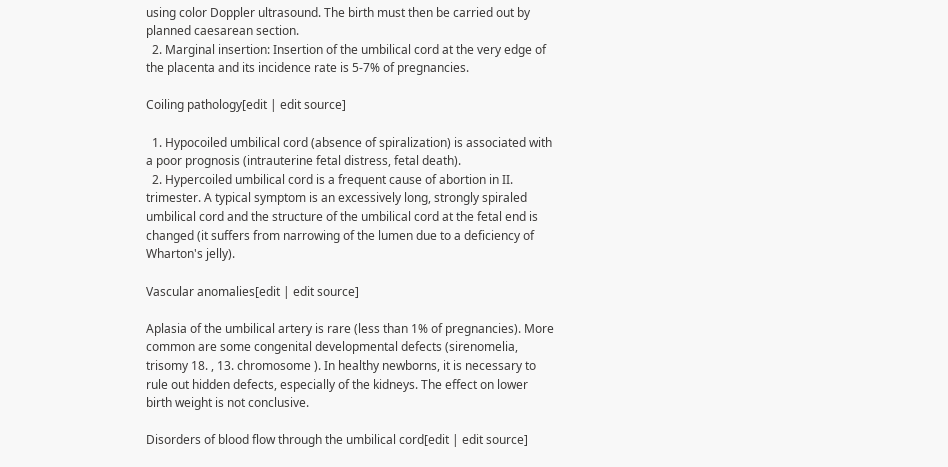using color Doppler ultrasound. The birth must then be carried out by planned caesarean section.
  2. Marginal insertion: Insertion of the umbilical cord at the very edge of the placenta and its incidence rate is 5-7% of pregnancies.

Coiling pathology[edit | edit source]

  1. Hypocoiled umbilical cord (absence of spiralization) is associated with a poor prognosis (intrauterine fetal distress, fetal death).
  2. Hypercoiled umbilical cord is a frequent cause of abortion in II. trimester. A typical symptom is an excessively long, strongly spiraled umbilical cord and the structure of the umbilical cord at the fetal end is changed (it suffers from narrowing of the lumen due to a deficiency of Wharton's jelly).

Vascular anomalies[edit | edit source]

Aplasia of the umbilical artery is rare (less than 1% of pregnancies). More common are some congenital developmental defects (sirenomelia, trisomy 18. , 13. chromosome ). In healthy newborns, it is necessary to rule out hidden defects, especially of the kidneys. The effect on lower birth weight is not conclusive.

Disorders of blood flow through the umbilical cord[edit | edit source]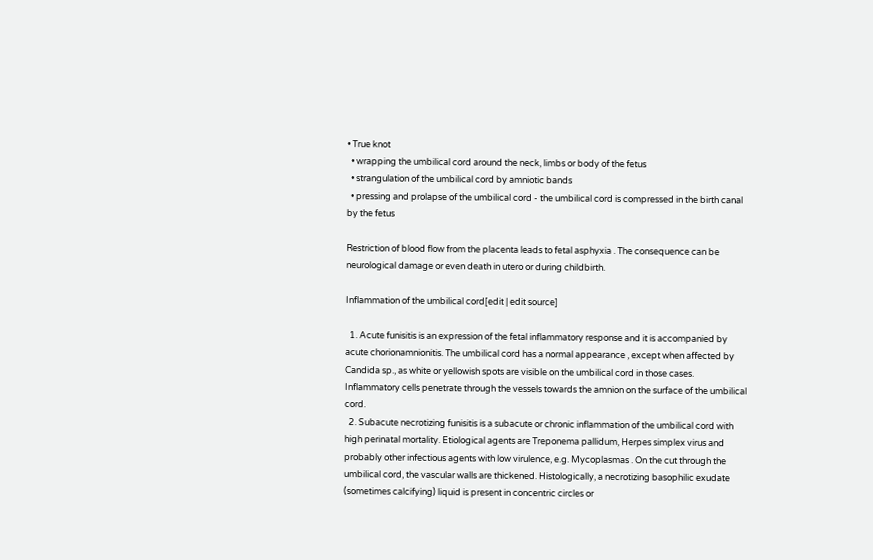• True knot
  • wrapping the umbilical cord around the neck, limbs or body of the fetus
  • strangulation of the umbilical cord by amniotic bands
  • pressing and prolapse of the umbilical cord - the umbilical cord is compressed in the birth canal by the fetus

Restriction of blood flow from the placenta leads to fetal asphyxia . The consequence can be neurological damage or even death in utero or during childbirth.

Inflammation of the umbilical cord[edit | edit source]

  1. Acute funisitis is an expression of the fetal inflammatory response and it is accompanied by acute chorionamnionitis. The umbilical cord has a normal appearance , except when affected by Candida sp., as white or yellowish spots are visible on the umbilical cord in those cases. Inflammatory cells penetrate through the vessels towards the amnion on the surface of the umbilical cord.
  2. Subacute necrotizing funisitis is a subacute or chronic inflammation of the umbilical cord with high perinatal mortality. Etiological agents are Treponema pallidum, Herpes simplex virus and probably other infectious agents with low virulence, e.g. Mycoplasmas . On the cut through the umbilical cord, the vascular walls are thickened. Histologically, a necrotizing basophilic exudate (sometimes calcifying) liquid is present in concentric circles or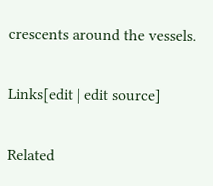crescents around the vessels.

Links[edit | edit source]

Related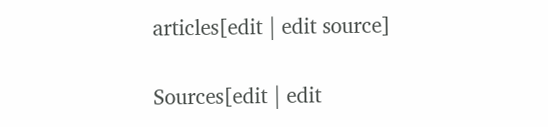articles[edit | edit source]

Sources[edit | edit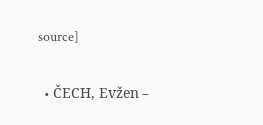source]

  • ČECH, Evžen –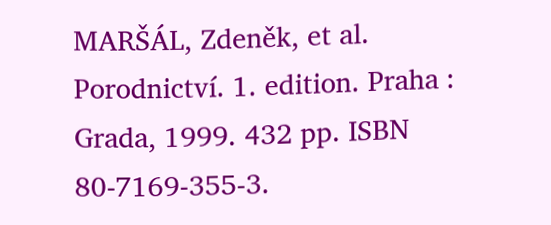MARŠÁL, Zdeněk, et al. Porodnictví. 1. edition. Praha : Grada, 1999. 432 pp. ISBN 80-7169-355-3.